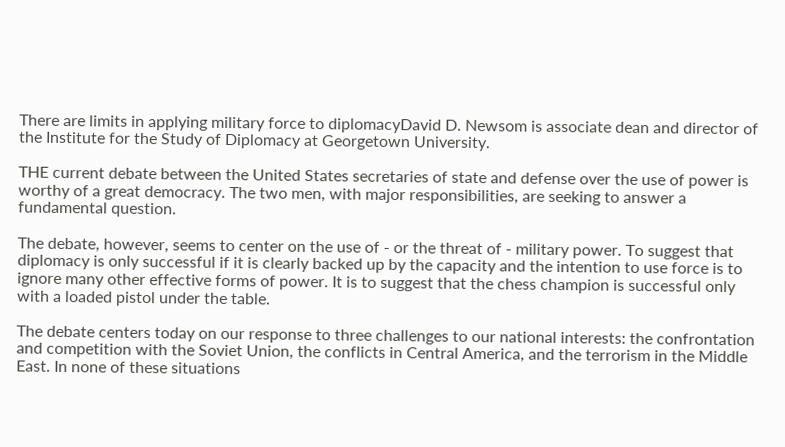There are limits in applying military force to diplomacyDavid D. Newsom is associate dean and director of the Institute for the Study of Diplomacy at Georgetown University.

THE current debate between the United States secretaries of state and defense over the use of power is worthy of a great democracy. The two men, with major responsibilities, are seeking to answer a fundamental question.

The debate, however, seems to center on the use of - or the threat of - military power. To suggest that diplomacy is only successful if it is clearly backed up by the capacity and the intention to use force is to ignore many other effective forms of power. It is to suggest that the chess champion is successful only with a loaded pistol under the table.

The debate centers today on our response to three challenges to our national interests: the confrontation and competition with the Soviet Union, the conflicts in Central America, and the terrorism in the Middle East. In none of these situations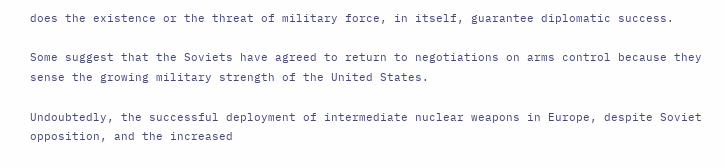does the existence or the threat of military force, in itself, guarantee diplomatic success.

Some suggest that the Soviets have agreed to return to negotiations on arms control because they sense the growing military strength of the United States.

Undoubtedly, the successful deployment of intermediate nuclear weapons in Europe, despite Soviet opposition, and the increased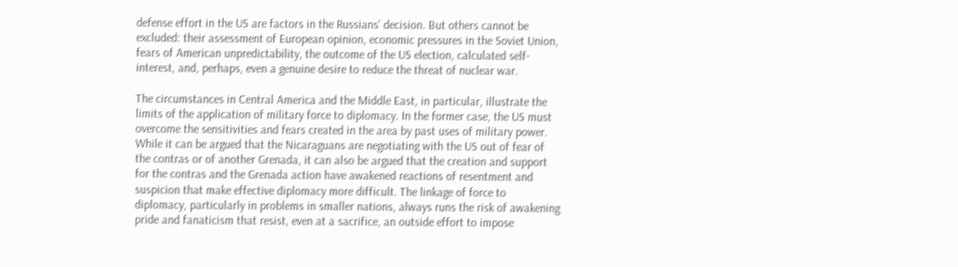defense effort in the US are factors in the Russians' decision. But others cannot be excluded: their assessment of European opinion, economic pressures in the Soviet Union, fears of American unpredictability, the outcome of the US election, calculated self-interest, and, perhaps, even a genuine desire to reduce the threat of nuclear war.

The circumstances in Central America and the Middle East, in particular, illustrate the limits of the application of military force to diplomacy. In the former case, the US must overcome the sensitivities and fears created in the area by past uses of military power. While it can be argued that the Nicaraguans are negotiating with the US out of fear of the contras or of another Grenada, it can also be argued that the creation and support for the contras and the Grenada action have awakened reactions of resentment and suspicion that make effective diplomacy more difficult. The linkage of force to diplomacy, particularly in problems in smaller nations, always runs the risk of awakening pride and fanaticism that resist, even at a sacrifice, an outside effort to impose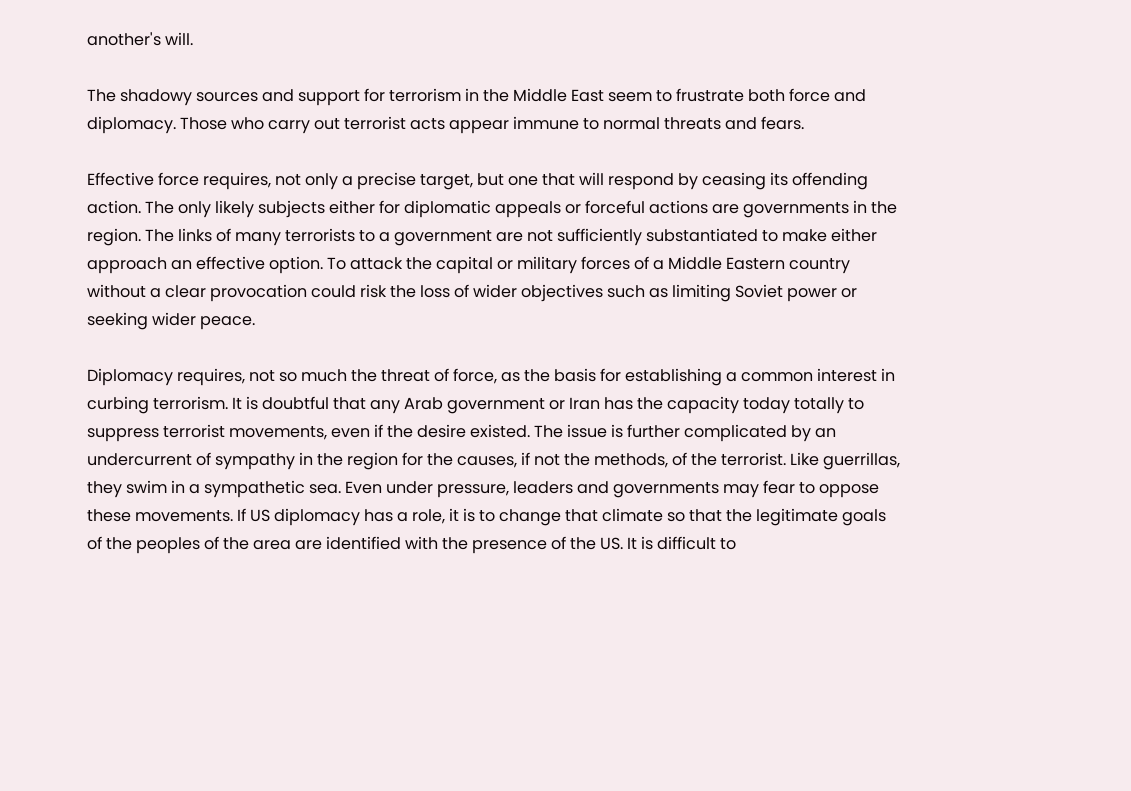another's will.

The shadowy sources and support for terrorism in the Middle East seem to frustrate both force and diplomacy. Those who carry out terrorist acts appear immune to normal threats and fears.

Effective force requires, not only a precise target, but one that will respond by ceasing its offending action. The only likely subjects either for diplomatic appeals or forceful actions are governments in the region. The links of many terrorists to a government are not sufficiently substantiated to make either approach an effective option. To attack the capital or military forces of a Middle Eastern country without a clear provocation could risk the loss of wider objectives such as limiting Soviet power or seeking wider peace.

Diplomacy requires, not so much the threat of force, as the basis for establishing a common interest in curbing terrorism. It is doubtful that any Arab government or Iran has the capacity today totally to suppress terrorist movements, even if the desire existed. The issue is further complicated by an undercurrent of sympathy in the region for the causes, if not the methods, of the terrorist. Like guerrillas, they swim in a sympathetic sea. Even under pressure, leaders and governments may fear to oppose these movements. If US diplomacy has a role, it is to change that climate so that the legitimate goals of the peoples of the area are identified with the presence of the US. It is difficult to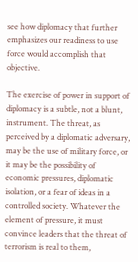see how diplomacy that further emphasizes our readiness to use force would accomplish that objective.

The exercise of power in support of diplomacy is a subtle, not a blunt, instrument. The threat, as perceived by a diplomatic adversary, may be the use of military force, or it may be the possibility of economic pressures, diplomatic isolation, or a fear of ideas in a controlled society. Whatever the element of pressure, it must convince leaders that the threat of terrorism is real to them,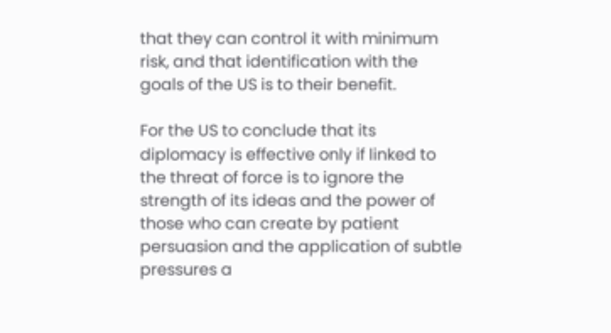that they can control it with minimum risk, and that identification with the goals of the US is to their benefit.

For the US to conclude that its diplomacy is effective only if linked to the threat of force is to ignore the strength of its ideas and the power of those who can create by patient persuasion and the application of subtle pressures a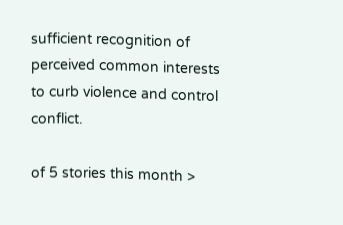sufficient recognition of perceived common interests to curb violence and control conflict.

of 5 stories this month >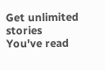Get unlimited stories
You've read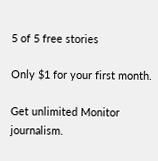5 of 5 free stories

Only $1 for your first month.

Get unlimited Monitor journalism.